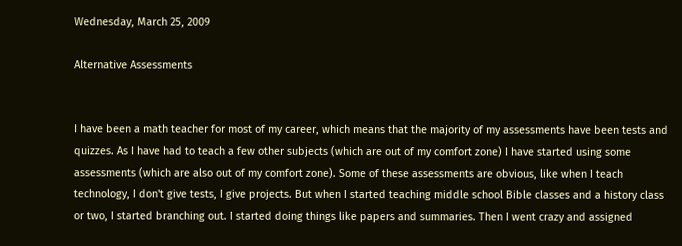Wednesday, March 25, 2009

Alternative Assessments


I have been a math teacher for most of my career, which means that the majority of my assessments have been tests and quizzes. As I have had to teach a few other subjects (which are out of my comfort zone) I have started using some assessments (which are also out of my comfort zone). Some of these assessments are obvious, like when I teach technology, I don't give tests, I give projects. But when I started teaching middle school Bible classes and a history class or two, I started branching out. I started doing things like papers and summaries. Then I went crazy and assigned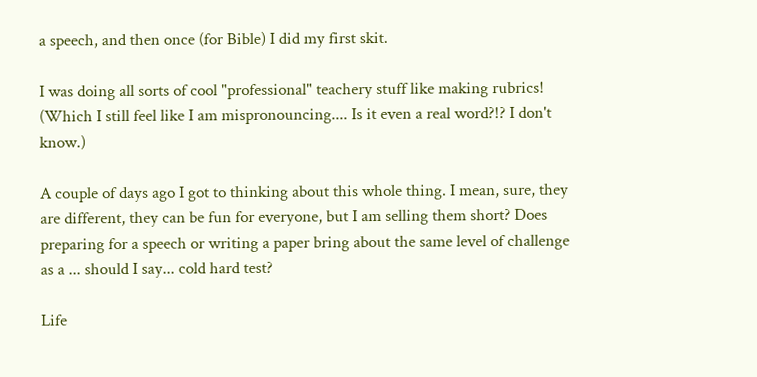a speech, and then once (for Bible) I did my first skit.

I was doing all sorts of cool "professional" teachery stuff like making rubrics! (Which I still feel like I am mispronouncing.... Is it even a real word?!? I don't know.)

A couple of days ago I got to thinking about this whole thing. I mean, sure, they are different, they can be fun for everyone, but I am selling them short? Does preparing for a speech or writing a paper bring about the same level of challenge as a ... should I say... cold hard test?

Life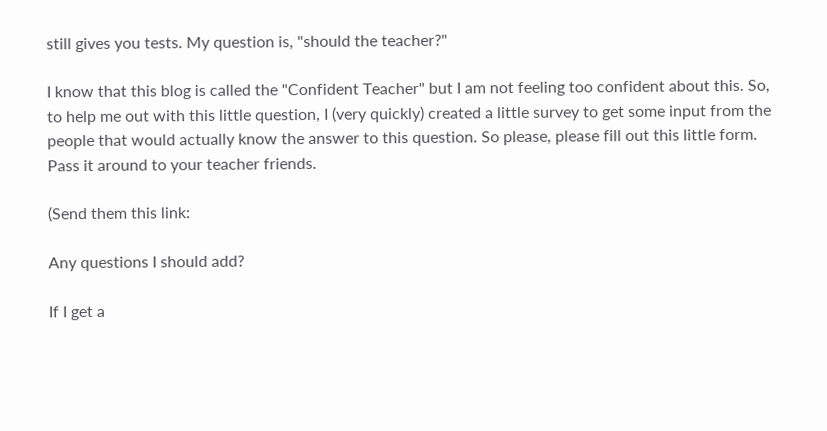still gives you tests. My question is, "should the teacher?"

I know that this blog is called the "Confident Teacher" but I am not feeling too confident about this. So, to help me out with this little question, I (very quickly) created a little survey to get some input from the people that would actually know the answer to this question. So please, please fill out this little form. Pass it around to your teacher friends.

(Send them this link:

Any questions I should add?

If I get a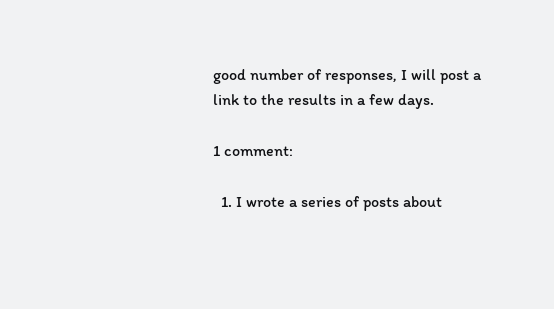good number of responses, I will post a link to the results in a few days.

1 comment:

  1. I wrote a series of posts about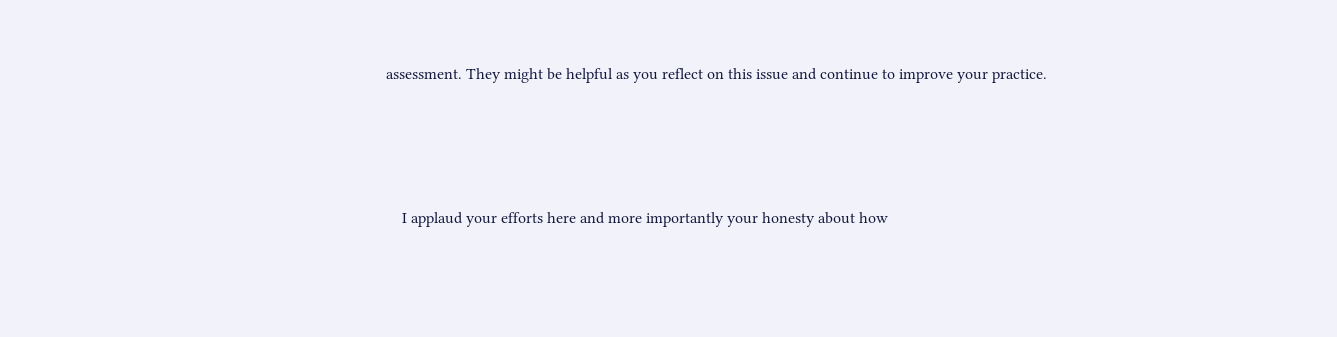assessment. They might be helpful as you reflect on this issue and continue to improve your practice.




    I applaud your efforts here and more importantly your honesty about how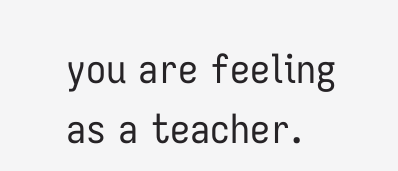you are feeling as a teacher.